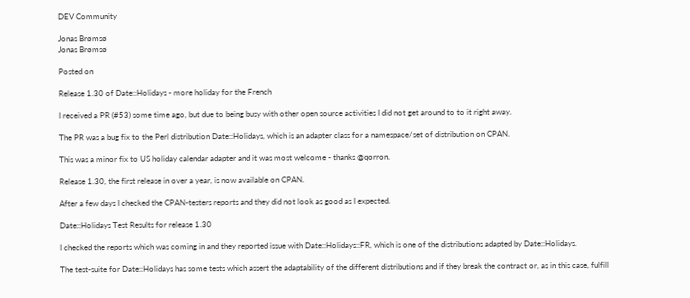DEV Community

Jonas Brømsø
Jonas Brømsø

Posted on

Release 1.30 of Date::Holidays - more holiday for the French

I received a PR (#53) some time ago, but due to being busy with other open source activities I did not get around to to it right away.

The PR was a bug fix to the Perl distribution Date::Holidays, which is an adapter class for a namespace/set of distribution on CPAN.

This was a minor fix to US holiday calendar adapter and it was most welcome - thanks @qorron.

Release 1.30, the first release in over a year, is now available on CPAN.

After a few days I checked the CPAN-testers reports and they did not look as good as I expected.

Date::Holidays Test Results for release 1.30

I checked the reports which was coming in and they reported issue with Date::Holidays::FR, which is one of the distributions adapted by Date::Holidays.

The test-suite for Date::Holidays has some tests which assert the adaptability of the different distributions and if they break the contract or, as in this case, fulfill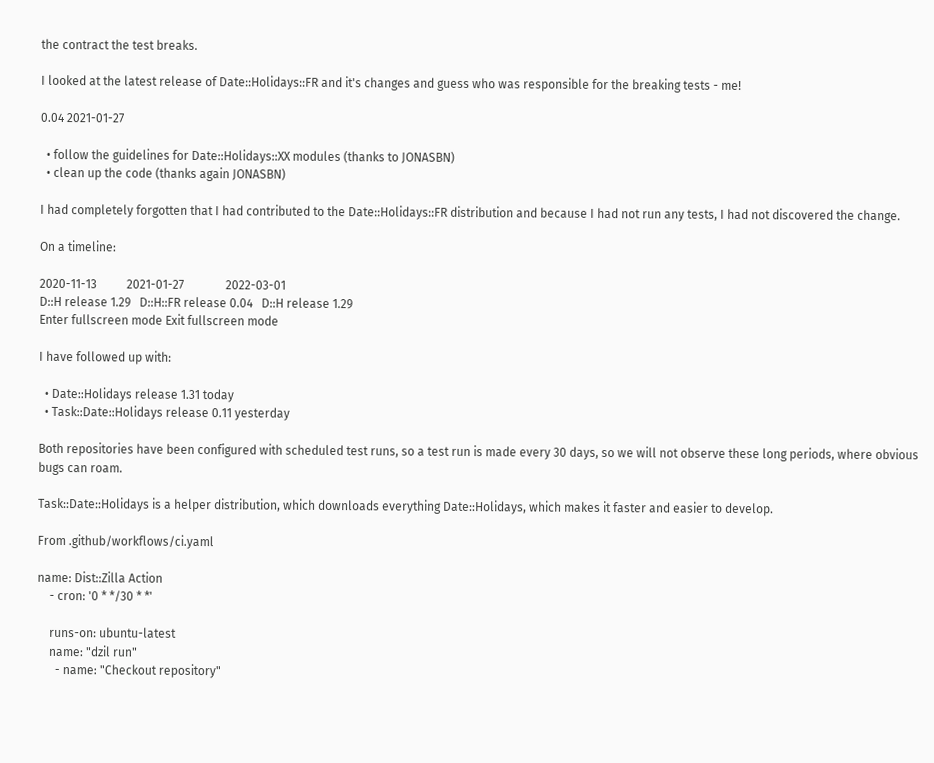the contract the test breaks.

I looked at the latest release of Date::Holidays::FR and it's changes and guess who was responsible for the breaking tests - me!

0.04 2021-01-27

  • follow the guidelines for Date::Holidays::XX modules (thanks to JONASBN)
  • clean up the code (thanks again JONASBN)

I had completely forgotten that I had contributed to the Date::Holidays::FR distribution and because I had not run any tests, I had not discovered the change.

On a timeline:

2020-11-13          2021-01-27              2022-03-01
D::H release 1.29   D::H::FR release 0.04   D::H release 1.29
Enter fullscreen mode Exit fullscreen mode

I have followed up with:

  • Date::Holidays release 1.31 today
  • Task::Date::Holidays release 0.11 yesterday

Both repositories have been configured with scheduled test runs, so a test run is made every 30 days, so we will not observe these long periods, where obvious bugs can roam.

Task::Date::Holidays is a helper distribution, which downloads everything Date::Holidays, which makes it faster and easier to develop.

From .github/workflows/ci.yaml

name: Dist::Zilla Action
    - cron: '0 * */30 * *'

    runs-on: ubuntu-latest
    name: "dzil run"
      - name: "Checkout repository"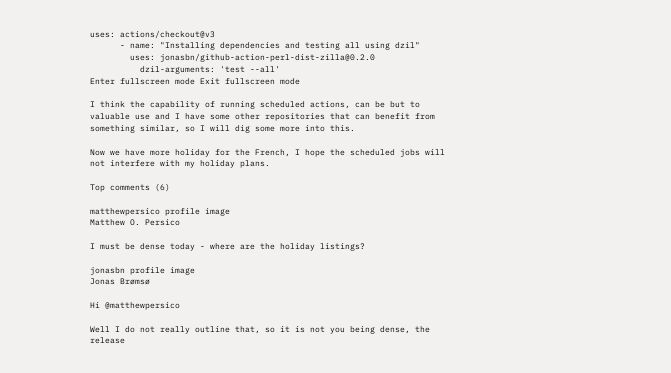uses: actions/checkout@v3
      - name: "Installing dependencies and testing all using dzil"
        uses: jonasbn/github-action-perl-dist-zilla@0.2.0
          dzil-arguments: 'test --all'
Enter fullscreen mode Exit fullscreen mode

I think the capability of running scheduled actions, can be but to valuable use and I have some other repositories that can benefit from something similar, so I will dig some more into this.

Now we have more holiday for the French, I hope the scheduled jobs will not interfere with my holiday plans.

Top comments (6)

matthewpersico profile image
Matthew O. Persico

I must be dense today - where are the holiday listings?

jonasbn profile image
Jonas Brømsø

Hi @matthewpersico

Well I do not really outline that, so it is not you being dense, the release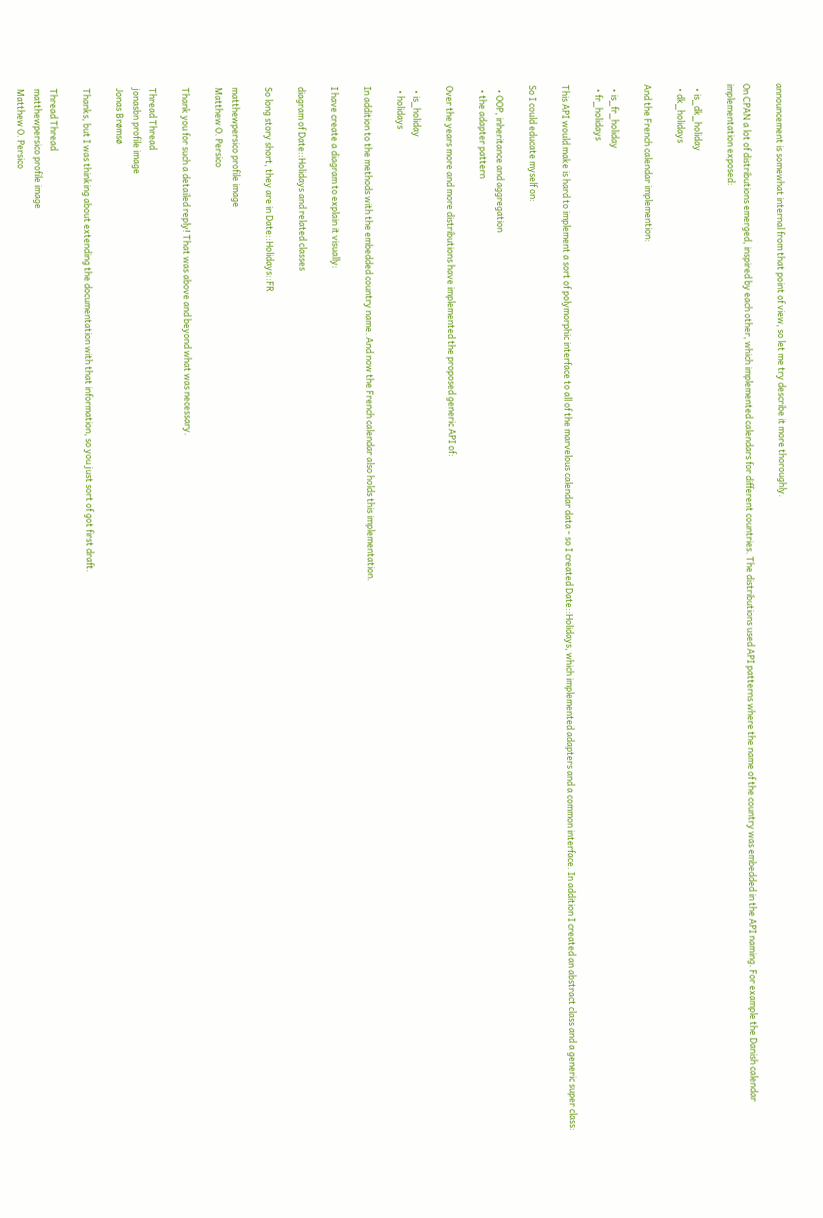announcement is somewhat internal from that point of view, so let me try describe it more thoroughly.

On CPAN a lot of distributions emerged, inspired by each other, which implemented calendars for different countries. The distributions used API patterns where the name of the country was embedded in the API naming. For example the Danish calendar implementation exposed:

  • is_dk_holiday
  • dk_holidays

And the French calendar implemention:

  • is_fr_holiday
  • fr_holidays

This API would make is hard to implement a sort of polymorphic interface to all of the marvelous calendar data - so I created Date::Holidays, which implemented adapters and a common interface. In addition I created an abstract class and a generic super class:

So I could educate myself on:

  • OOP, inheritance and aggregation
  • the adapter pattern

Over the years more and more distributions have implemented the proposed generic API of:

  • is_holiday
  • holidays

In addition to the methods with the embedded country name. And now the French calendar also holds this implementation.

I have create a diagram to explain it visually:

diagram of Date::Holidays and related classes

So long story short, they are in Date::Holidays::FR

matthewpersico profile image
Matthew O. Persico

Thank you for such a detailed reply! That was above and beyond what was necessary.

Thread Thread
jonasbn profile image
Jonas Brømsø

Thanks, but I was thinking about extending the documentation with that information, so you just sort of got first draft.

Thread Thread
matthewpersico profile image
Matthew O. Persico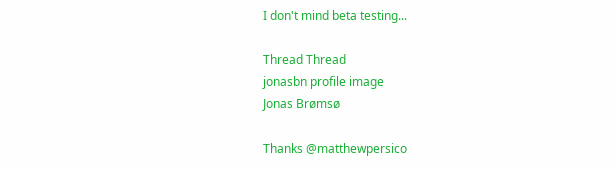I don't mind beta testing...

Thread Thread
jonasbn profile image
Jonas Brømsø

Thanks @matthewpersico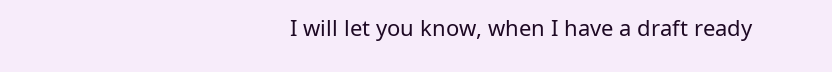I will let you know, when I have a draft ready